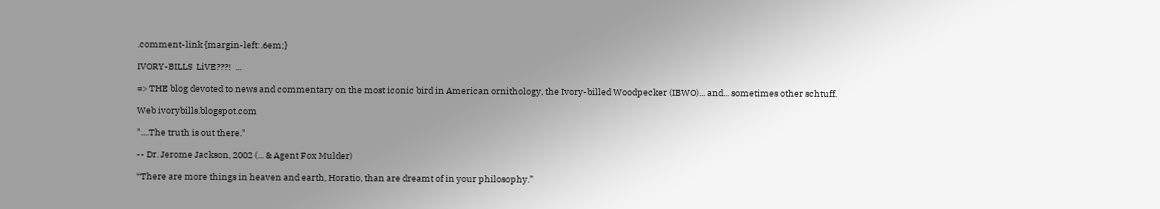.comment-link {margin-left:.6em;}

IVORY-BILLS  LiVE???!  ...

=> THE blog devoted to news and commentary on the most iconic bird in American ornithology, the Ivory-billed Woodpecker (IBWO)... and... sometimes other schtuff.

Web ivorybills.blogspot.com

"....The truth is out there."

-- Dr. Jerome Jackson, 2002 (... & Agent Fox Mulder)

“There are more things in heaven and earth, Horatio, than are dreamt of in your philosophy.”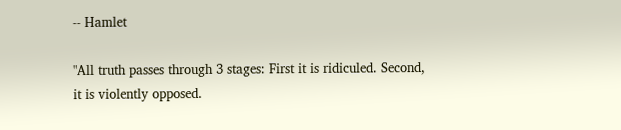-- Hamlet

"All truth passes through 3 stages: First it is ridiculed. Second, it is violently opposed.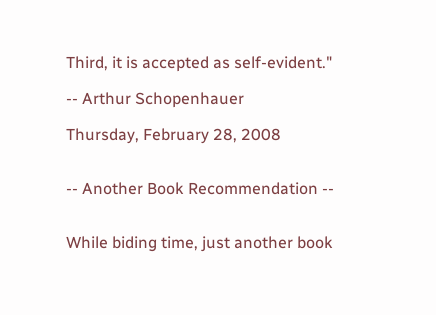Third, it is accepted as self-evident."

-- Arthur Schopenhauer

Thursday, February 28, 2008


-- Another Book Recommendation --


While biding time, just another book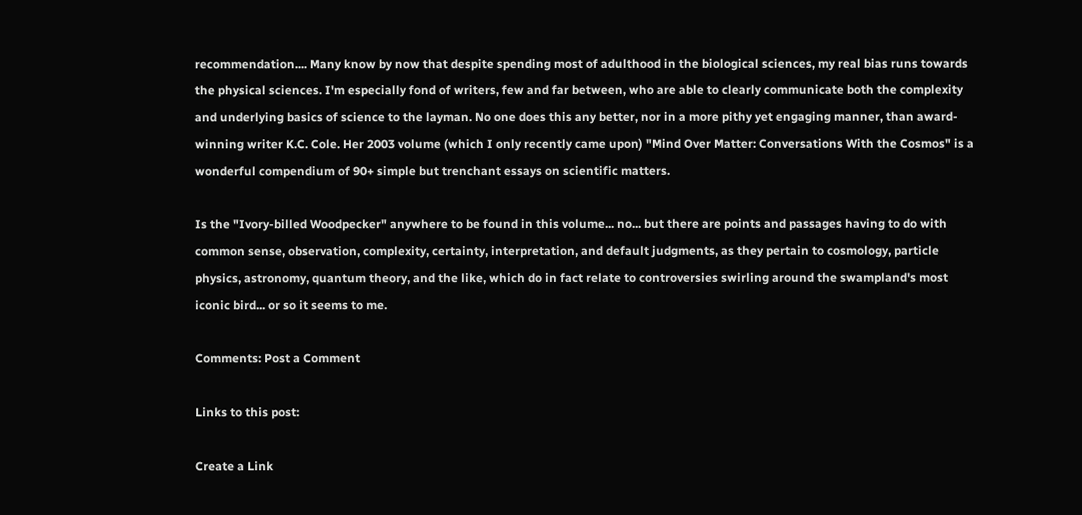recommendation.... Many know by now that despite spending most of adulthood in the biological sciences, my real bias runs towards the physical sciences. I'm especially fond of writers, few and far between, who are able to clearly communicate both the complexity and underlying basics of science to the layman. No one does this any better, nor in a more pithy yet engaging manner, than award-winning writer K.C. Cole. Her 2003 volume (which I only recently came upon) "Mind Over Matter: Conversations With the Cosmos" is a wonderful compendium of 90+ simple but trenchant essays on scientific matters.

Is the "Ivory-billed Woodpecker" anywhere to be found in this volume... no... but there are points and passages having to do with common sense, observation, complexity, certainty, interpretation, and default judgments, as they pertain to cosmology, particle physics, astronomy, quantum theory, and the like, which do in fact relate to controversies swirling around the swampland's most iconic bird... or so it seems to me.

Comments: Post a Comment

Links to this post:

Create a Link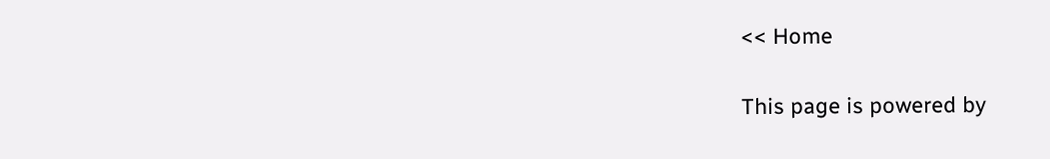<< Home

This page is powered by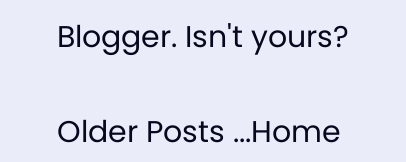Blogger. Isn't yours?

Older Posts ...Home